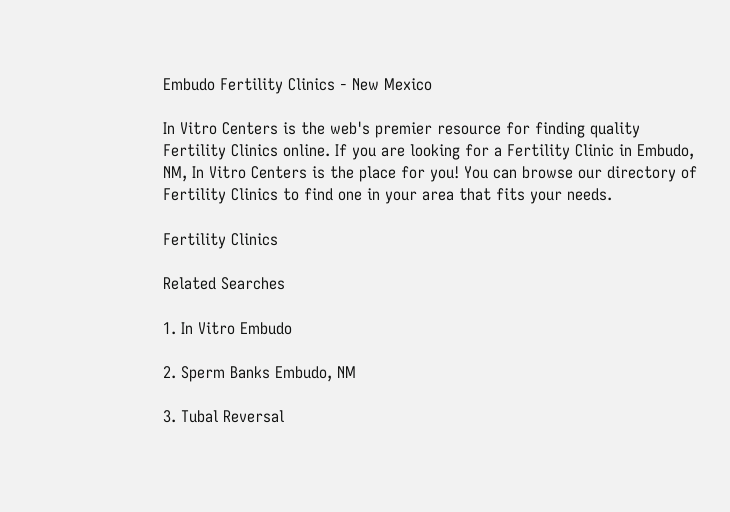Embudo Fertility Clinics - New Mexico

In Vitro Centers is the web's premier resource for finding quality Fertility Clinics online. If you are looking for a Fertility Clinic in Embudo, NM, In Vitro Centers is the place for you! You can browse our directory of Fertility Clinics to find one in your area that fits your needs.

Fertility Clinics

Related Searches

1. In Vitro Embudo

2. Sperm Banks Embudo, NM

3. Tubal Reversal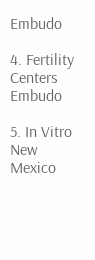Embudo

4. Fertility Centers Embudo

5. In Vitro New Mexico